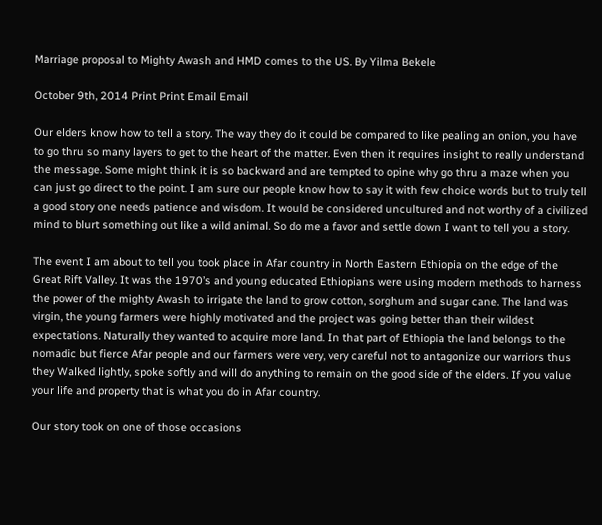Marriage proposal to Mighty Awash and HMD comes to the US. By Yilma Bekele

October 9th, 2014 Print Print Email Email

Our elders know how to tell a story. The way they do it could be compared to like pealing an onion, you have to go thru so many layers to get to the heart of the matter. Even then it requires insight to really understand the message. Some might think it is so backward and are tempted to opine why go thru a maze when you can just go direct to the point. I am sure our people know how to say it with few choice words but to truly tell a good story one needs patience and wisdom. It would be considered uncultured and not worthy of a civilized mind to blurt something out like a wild animal. So do me a favor and settle down I want to tell you a story.

The event I am about to tell you took place in Afar country in North Eastern Ethiopia on the edge of the Great Rift Valley. It was the 1970’s and young educated Ethiopians were using modern methods to harness the power of the mighty Awash to irrigate the land to grow cotton, sorghum and sugar cane. The land was virgin, the young farmers were highly motivated and the project was going better than their wildest expectations. Naturally they wanted to acquire more land. In that part of Ethiopia the land belongs to the nomadic but fierce Afar people and our farmers were very, very careful not to antagonize our warriors thus they Walked lightly, spoke softly and will do anything to remain on the good side of the elders. If you value your life and property that is what you do in Afar country.

Our story took on one of those occasions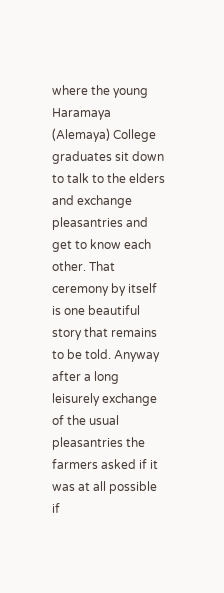where the young Haramaya (Alemaya) College graduates sit down to talk to the elders and exchange pleasantries and get to know each other. That ceremony by itself is one beautiful story that remains to be told. Anyway after a long leisurely exchange of the usual pleasantries the farmers asked if it was at all possible if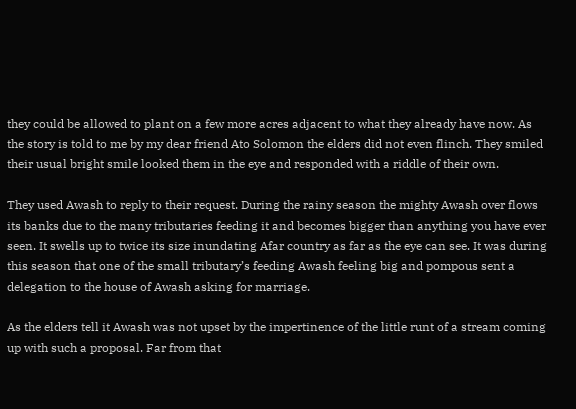they could be allowed to plant on a few more acres adjacent to what they already have now. As the story is told to me by my dear friend Ato Solomon the elders did not even flinch. They smiled their usual bright smile looked them in the eye and responded with a riddle of their own.

They used Awash to reply to their request. During the rainy season the mighty Awash over flows its banks due to the many tributaries feeding it and becomes bigger than anything you have ever seen. It swells up to twice its size inundating Afar country as far as the eye can see. It was during this season that one of the small tributary’s feeding Awash feeling big and pompous sent a delegation to the house of Awash asking for marriage.

As the elders tell it Awash was not upset by the impertinence of the little runt of a stream coming up with such a proposal. Far from that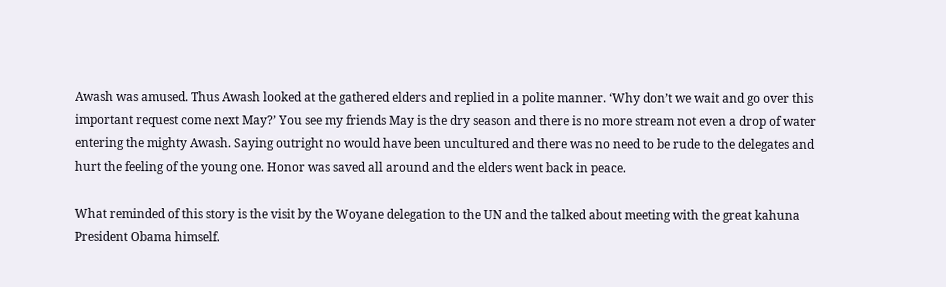Awash was amused. Thus Awash looked at the gathered elders and replied in a polite manner. ‘Why don’t we wait and go over this important request come next May?’ You see my friends May is the dry season and there is no more stream not even a drop of water entering the mighty Awash. Saying outright no would have been uncultured and there was no need to be rude to the delegates and hurt the feeling of the young one. Honor was saved all around and the elders went back in peace.

What reminded of this story is the visit by the Woyane delegation to the UN and the talked about meeting with the great kahuna President Obama himself.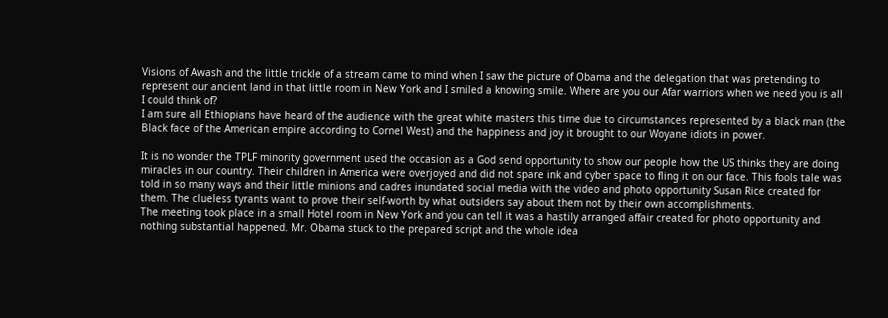Visions of Awash and the little trickle of a stream came to mind when I saw the picture of Obama and the delegation that was pretending to represent our ancient land in that little room in New York and I smiled a knowing smile. Where are you our Afar warriors when we need you is all I could think of?
I am sure all Ethiopians have heard of the audience with the great white masters this time due to circumstances represented by a black man (the Black face of the American empire according to Cornel West) and the happiness and joy it brought to our Woyane idiots in power.

It is no wonder the TPLF minority government used the occasion as a God send opportunity to show our people how the US thinks they are doing miracles in our country. Their children in America were overjoyed and did not spare ink and cyber space to fling it on our face. This fools tale was told in so many ways and their little minions and cadres inundated social media with the video and photo opportunity Susan Rice created for them. The clueless tyrants want to prove their self-worth by what outsiders say about them not by their own accomplishments.
The meeting took place in a small Hotel room in New York and you can tell it was a hastily arranged affair created for photo opportunity and nothing substantial happened. Mr. Obama stuck to the prepared script and the whole idea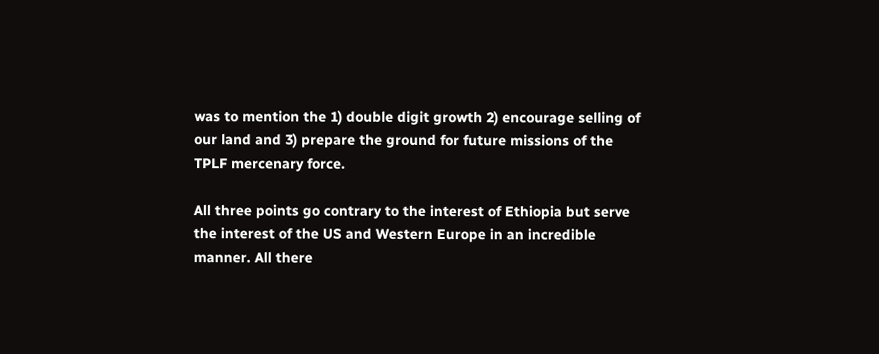was to mention the 1) double digit growth 2) encourage selling of our land and 3) prepare the ground for future missions of the TPLF mercenary force.

All three points go contrary to the interest of Ethiopia but serve the interest of the US and Western Europe in an incredible manner. All there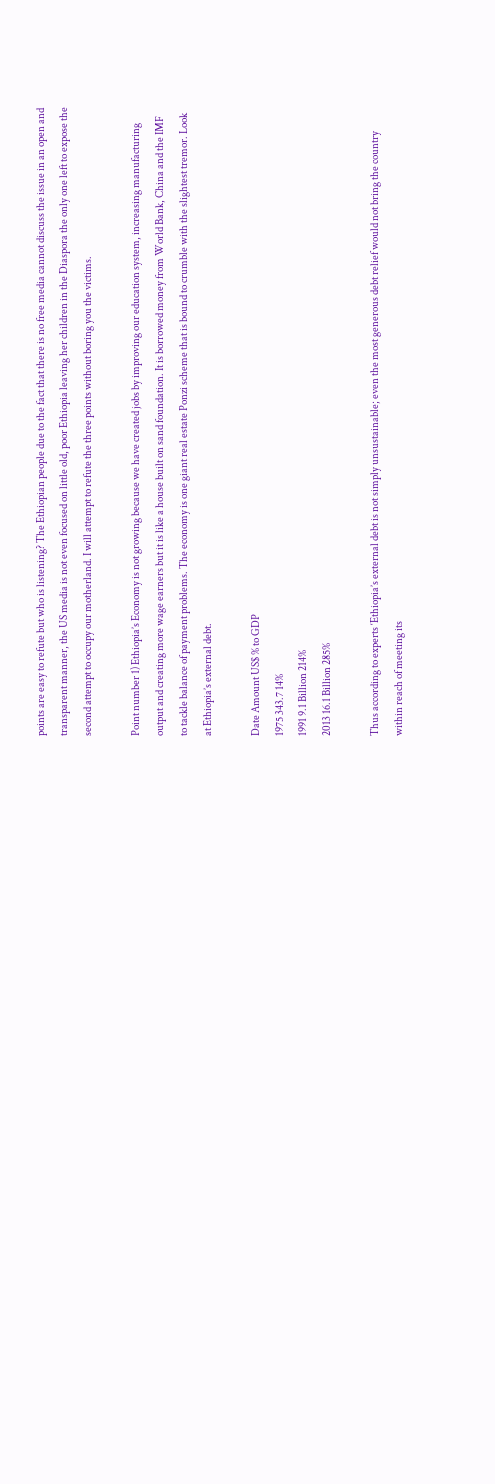points are easy to refute but who is listening? The Ethiopian people due to the fact that there is no free media cannot discuss the issue in an open and transparent manner, the US media is not even focused on little old, poor Ethiopia leaving her children in the Diaspora the only one left to expose the second attempt to occupy our motherland. I will attempt to refute the three points without boring you the victims.

Point number 1) Ethiopia’s Economy is not growing because we have created jobs by improving our education system, increasing manufacturing output and creating more wage earners but it is like a house built on sand foundation. It is borrowed money from World Bank, China and the IMF to tackle balance of payment problems. The economy is one giant real estate Ponzi scheme that is bound to crumble with the slightest tremor. Look at Ethiopia’s external debt.

Date Amount US$ % to GDP
1975 343.7 14%
1991 9.1 Billion 214%
2013 16.1 Billion 285%

Thus according to experts ‘Ethiopia’s external debt is not simply unsustainable; even the most generous debt relief would not bring the country within reach of meeting its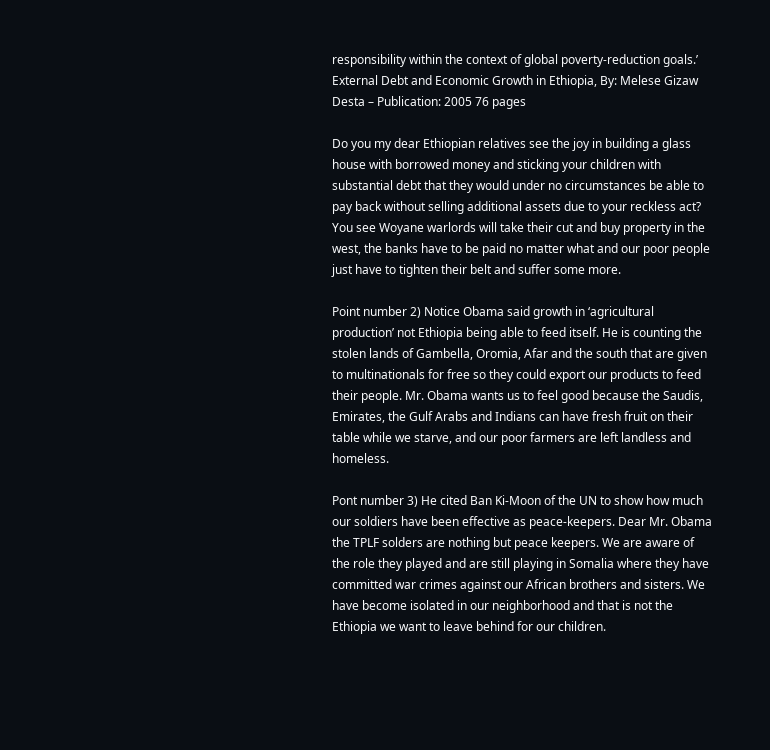responsibility within the context of global poverty-reduction goals.’ External Debt and Economic Growth in Ethiopia, By: Melese Gizaw Desta – Publication: 2005 76 pages

Do you my dear Ethiopian relatives see the joy in building a glass house with borrowed money and sticking your children with substantial debt that they would under no circumstances be able to pay back without selling additional assets due to your reckless act? You see Woyane warlords will take their cut and buy property in the west, the banks have to be paid no matter what and our poor people just have to tighten their belt and suffer some more.

Point number 2) Notice Obama said growth in ‘agricultural production’ not Ethiopia being able to feed itself. He is counting the stolen lands of Gambella, Oromia, Afar and the south that are given to multinationals for free so they could export our products to feed their people. Mr. Obama wants us to feel good because the Saudis, Emirates, the Gulf Arabs and Indians can have fresh fruit on their table while we starve, and our poor farmers are left landless and homeless.

Pont number 3) He cited Ban Ki-Moon of the UN to show how much our soldiers have been effective as peace-keepers. Dear Mr. Obama the TPLF solders are nothing but peace keepers. We are aware of the role they played and are still playing in Somalia where they have committed war crimes against our African brothers and sisters. We have become isolated in our neighborhood and that is not the Ethiopia we want to leave behind for our children.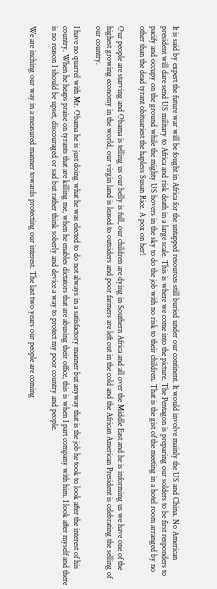It is said by expert the future war will be fought in Africa for the untapped resources still buried under our continent. It would involve mainly the US and China. No American president will dare send US military to Africa and risk death in a large scale. This is where we come into the picture. The Pentagon is preparing our solders to be first responders to pacify and occupy on the ground while the mighty US hovers in the sky to do the job with no risk to their children. That is the gist of the meeting in a hotel room arranged by no other than the dead tyrant obituariest the hapless Susan Rice. A pox on her!

Our people are starving and Obama is telling us our belly is full, our children are dying in Southern Africa and all over the Middle East and he is informing us we have one of the highest growing economy in the world, our virgin land is leased to outsiders and poor farmers are left out in the cold and the African American President is celebrating the selling of our country.

I have no quarrel with Mr. Obama he is just doing what he was elected to do not always in a satisfactory manner but anyway that is the job he took to look after the interest of his country. When he heaps praise on tyrants that are killing me, when he enables dictators that are abusing their office, this is when I part company with him. I look after myself and there is no reason I should be upset, discouraged or sad but rather think soberly and device a way to protect my poor country and people.

We are inching our way in a measured manner towards protecting our interest. The last two years our people are coming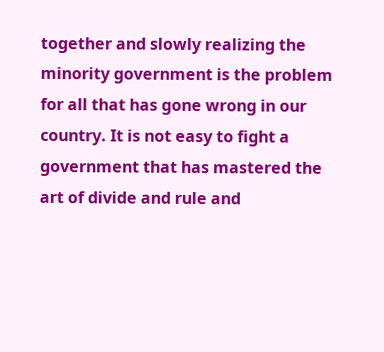together and slowly realizing the minority government is the problem for all that has gone wrong in our country. It is not easy to fight a government that has mastered the art of divide and rule and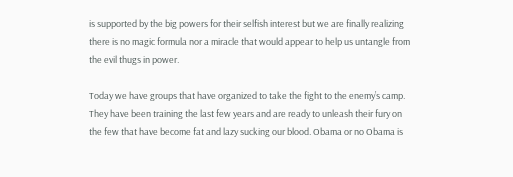is supported by the big powers for their selfish interest but we are finally realizing there is no magic formula nor a miracle that would appear to help us untangle from the evil thugs in power.

Today we have groups that have organized to take the fight to the enemy’s camp. They have been training the last few years and are ready to unleash their fury on the few that have become fat and lazy sucking our blood. Obama or no Obama is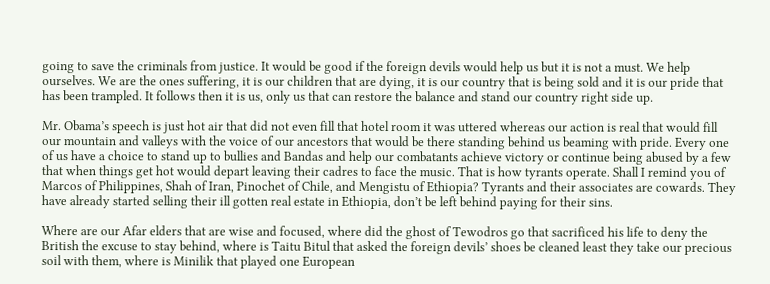going to save the criminals from justice. It would be good if the foreign devils would help us but it is not a must. We help ourselves. We are the ones suffering, it is our children that are dying, it is our country that is being sold and it is our pride that has been trampled. It follows then it is us, only us that can restore the balance and stand our country right side up.

Mr. Obama’s speech is just hot air that did not even fill that hotel room it was uttered whereas our action is real that would fill our mountain and valleys with the voice of our ancestors that would be there standing behind us beaming with pride. Every one of us have a choice to stand up to bullies and Bandas and help our combatants achieve victory or continue being abused by a few that when things get hot would depart leaving their cadres to face the music. That is how tyrants operate. Shall I remind you of Marcos of Philippines, Shah of Iran, Pinochet of Chile, and Mengistu of Ethiopia? Tyrants and their associates are cowards. They have already started selling their ill gotten real estate in Ethiopia, don’t be left behind paying for their sins.

Where are our Afar elders that are wise and focused, where did the ghost of Tewodros go that sacrificed his life to deny the British the excuse to stay behind, where is Taitu Bitul that asked the foreign devils’ shoes be cleaned least they take our precious soil with them, where is Minilik that played one European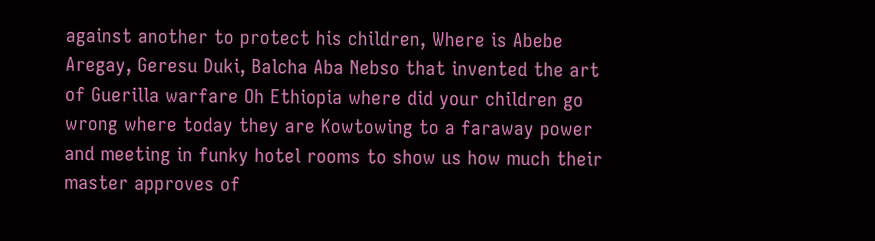against another to protect his children, Where is Abebe Aregay, Geresu Duki, Balcha Aba Nebso that invented the art of Guerilla warfare Oh Ethiopia where did your children go wrong where today they are Kowtowing to a faraway power and meeting in funky hotel rooms to show us how much their master approves of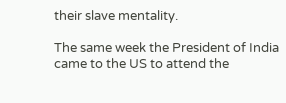their slave mentality.

The same week the President of India came to the US to attend the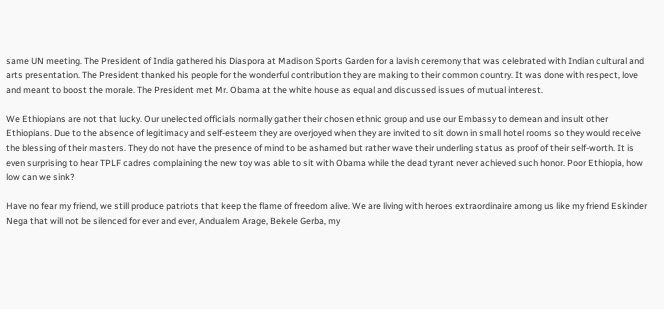same UN meeting. The President of India gathered his Diaspora at Madison Sports Garden for a lavish ceremony that was celebrated with Indian cultural and arts presentation. The President thanked his people for the wonderful contribution they are making to their common country. It was done with respect, love and meant to boost the morale. The President met Mr. Obama at the white house as equal and discussed issues of mutual interest.

We Ethiopians are not that lucky. Our unelected officials normally gather their chosen ethnic group and use our Embassy to demean and insult other Ethiopians. Due to the absence of legitimacy and self-esteem they are overjoyed when they are invited to sit down in small hotel rooms so they would receive the blessing of their masters. They do not have the presence of mind to be ashamed but rather wave their underling status as proof of their self-worth. It is even surprising to hear TPLF cadres complaining the new toy was able to sit with Obama while the dead tyrant never achieved such honor. Poor Ethiopia, how low can we sink?

Have no fear my friend, we still produce patriots that keep the flame of freedom alive. We are living with heroes extraordinaire among us like my friend Eskinder Nega that will not be silenced for ever and ever, Andualem Arage, Bekele Gerba, my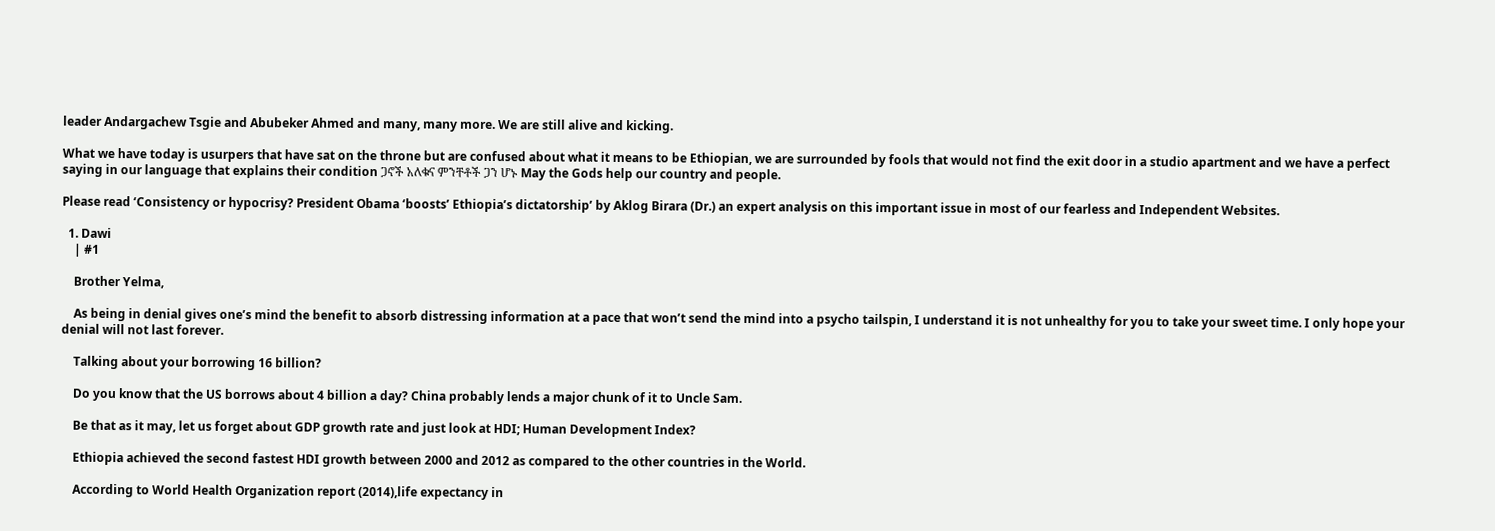leader Andargachew Tsgie and Abubeker Ahmed and many, many more. We are still alive and kicking.

What we have today is usurpers that have sat on the throne but are confused about what it means to be Ethiopian, we are surrounded by fools that would not find the exit door in a studio apartment and we have a perfect saying in our language that explains their condition ጋኖች አለቁና ምንቸቶች ጋን ሆኑ May the Gods help our country and people.

Please read ‘Consistency or hypocrisy? President Obama ‘boosts’ Ethiopia’s dictatorship’ by Aklog Birara (Dr.) an expert analysis on this important issue in most of our fearless and Independent Websites.

  1. Dawi
    | #1

    Brother Yelma,

    As being in denial gives one’s mind the benefit to absorb distressing information at a pace that won’t send the mind into a psycho tailspin, I understand it is not unhealthy for you to take your sweet time. I only hope your denial will not last forever.

    Talking about your borrowing 16 billion?

    Do you know that the US borrows about 4 billion a day? China probably lends a major chunk of it to Uncle Sam.

    Be that as it may, let us forget about GDP growth rate and just look at HDI; Human Development Index?

    Ethiopia achieved the second fastest HDI growth between 2000 and 2012 as compared to the other countries in the World.

    According to World Health Organization report (2014),life expectancy in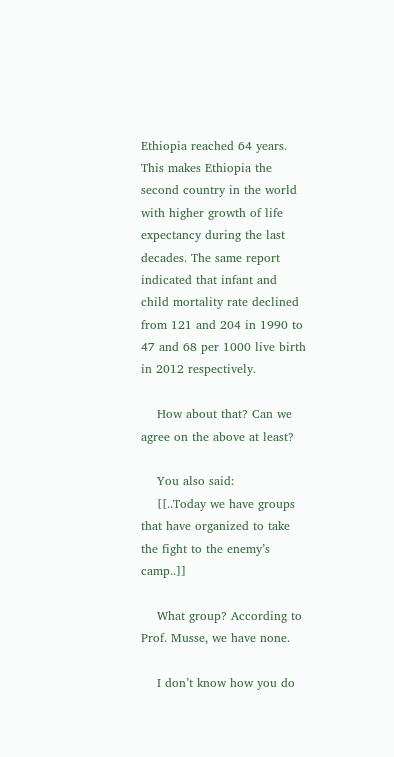Ethiopia reached 64 years. This makes Ethiopia the second country in the world with higher growth of life expectancy during the last decades. The same report indicated that infant and child mortality rate declined from 121 and 204 in 1990 to 47 and 68 per 1000 live birth in 2012 respectively.

    How about that? Can we agree on the above at least?

    You also said:
    [[..Today we have groups that have organized to take the fight to the enemy’s camp..]]

    What group? According to Prof. Musse, we have none.

    I don’t know how you do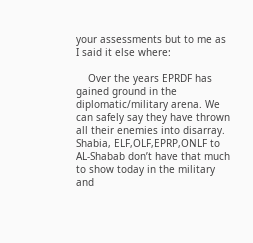your assessments but to me as I said it else where:

    Over the years EPRDF has gained ground in the diplomatic/military arena. We can safely say they have thrown all their enemies into disarray. Shabia, ELF,OLF,EPRP,ONLF to AL-Shabab don’t have that much to show today in the military and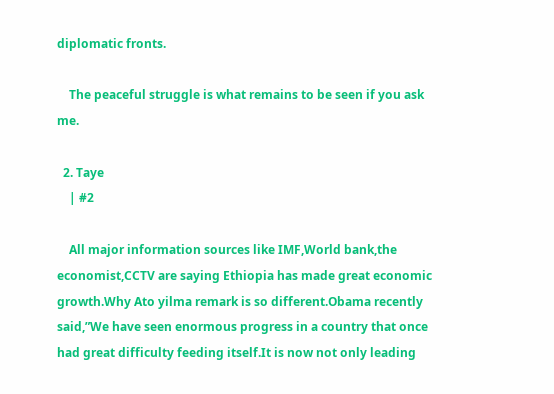diplomatic fronts.

    The peaceful struggle is what remains to be seen if you ask me.

  2. Taye
    | #2

    All major information sources like IMF,World bank,the economist,CCTV are saying Ethiopia has made great economic growth.Why Ato yilma remark is so different.Obama recently said,”We have seen enormous progress in a country that once had great difficulty feeding itself.It is now not only leading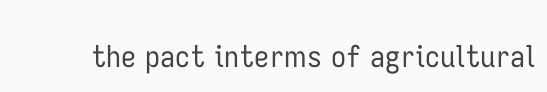the pact interms of agricultural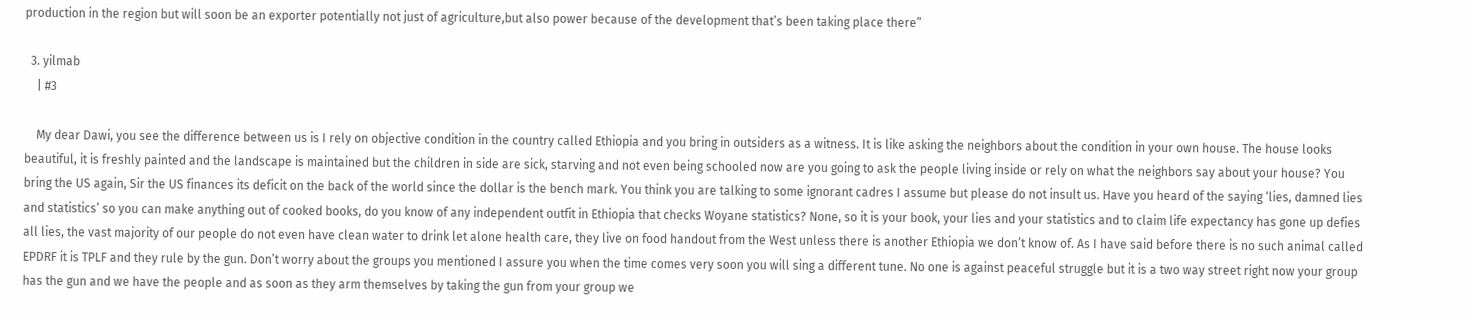production in the region but will soon be an exporter potentially not just of agriculture,but also power because of the development that’s been taking place there”

  3. yilmab
    | #3

    My dear Dawi, you see the difference between us is I rely on objective condition in the country called Ethiopia and you bring in outsiders as a witness. It is like asking the neighbors about the condition in your own house. The house looks beautiful, it is freshly painted and the landscape is maintained but the children in side are sick, starving and not even being schooled now are you going to ask the people living inside or rely on what the neighbors say about your house? You bring the US again, Sir the US finances its deficit on the back of the world since the dollar is the bench mark. You think you are talking to some ignorant cadres I assume but please do not insult us. Have you heard of the saying ‘lies, damned lies and statistics’ so you can make anything out of cooked books, do you know of any independent outfit in Ethiopia that checks Woyane statistics? None, so it is your book, your lies and your statistics and to claim life expectancy has gone up defies all lies, the vast majority of our people do not even have clean water to drink let alone health care, they live on food handout from the West unless there is another Ethiopia we don’t know of. As I have said before there is no such animal called EPDRF it is TPLF and they rule by the gun. Don’t worry about the groups you mentioned I assure you when the time comes very soon you will sing a different tune. No one is against peaceful struggle but it is a two way street right now your group has the gun and we have the people and as soon as they arm themselves by taking the gun from your group we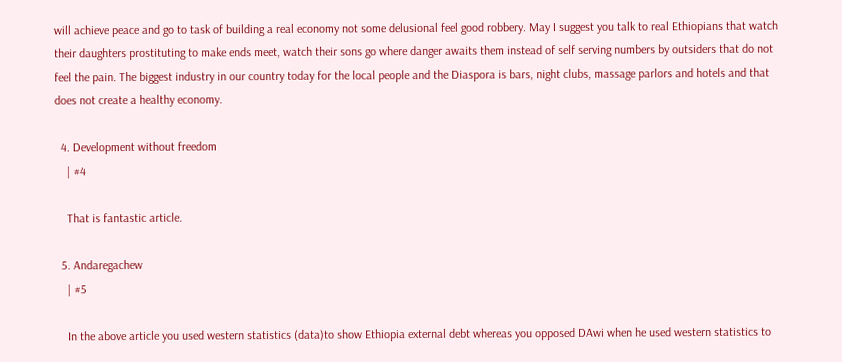will achieve peace and go to task of building a real economy not some delusional feel good robbery. May I suggest you talk to real Ethiopians that watch their daughters prostituting to make ends meet, watch their sons go where danger awaits them instead of self serving numbers by outsiders that do not feel the pain. The biggest industry in our country today for the local people and the Diaspora is bars, night clubs, massage parlors and hotels and that does not create a healthy economy.

  4. Development without freedom
    | #4

    That is fantastic article.

  5. Andaregachew
    | #5

    In the above article you used western statistics (data)to show Ethiopia external debt whereas you opposed DAwi when he used western statistics to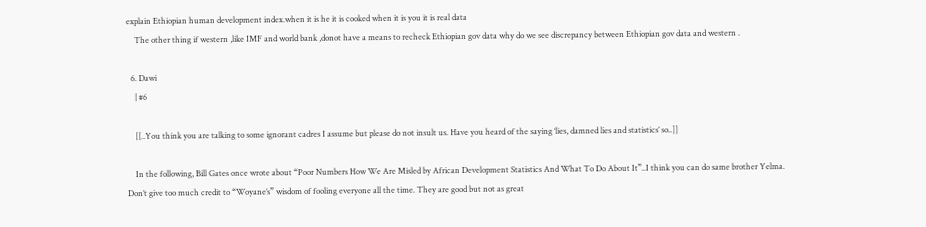explain Ethiopian human development index.when it is he it is cooked when it is you it is real data
    The other thing if western ,like IMF and world bank ,donot have a means to recheck Ethiopian gov data why do we see discrepancy between Ethiopian gov data and western .

  6. Dawi
    | #6

    [[..You think you are talking to some ignorant cadres I assume but please do not insult us. Have you heard of the saying ‘lies, damned lies and statistics’ so..]]

    In the following, Bill Gates once wrote about “Poor Numbers How We Are Misled by African Development Statistics And What To Do About It”..I think you can do same brother Yelma. Don’t give too much credit to “Woyane’s” wisdom of fooling everyone all the time. They are good but not as great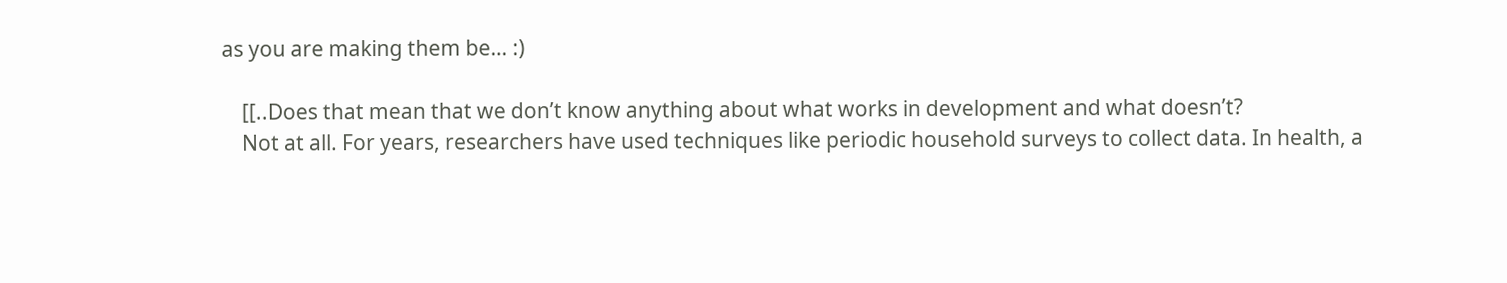as you are making them be… :)

    [[..Does that mean that we don’t know anything about what works in development and what doesn’t?
    Not at all. For years, researchers have used techniques like periodic household surveys to collect data. In health, a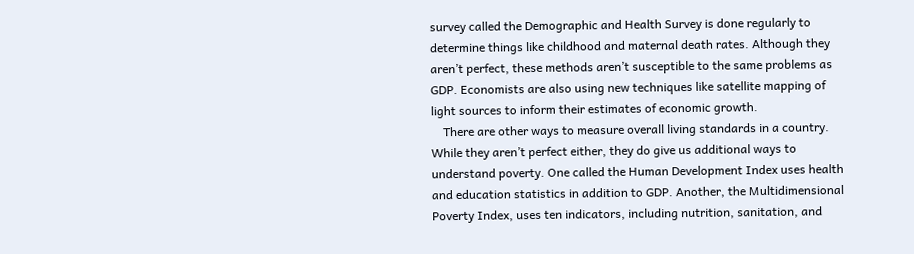survey called the Demographic and Health Survey is done regularly to determine things like childhood and maternal death rates. Although they aren’t perfect, these methods aren’t susceptible to the same problems as GDP. Economists are also using new techniques like satellite mapping of light sources to inform their estimates of economic growth.
    There are other ways to measure overall living standards in a country. While they aren’t perfect either, they do give us additional ways to understand poverty. One called the Human Development Index uses health and education statistics in addition to GDP. Another, the Multidimensional Poverty Index, uses ten indicators, including nutrition, sanitation, and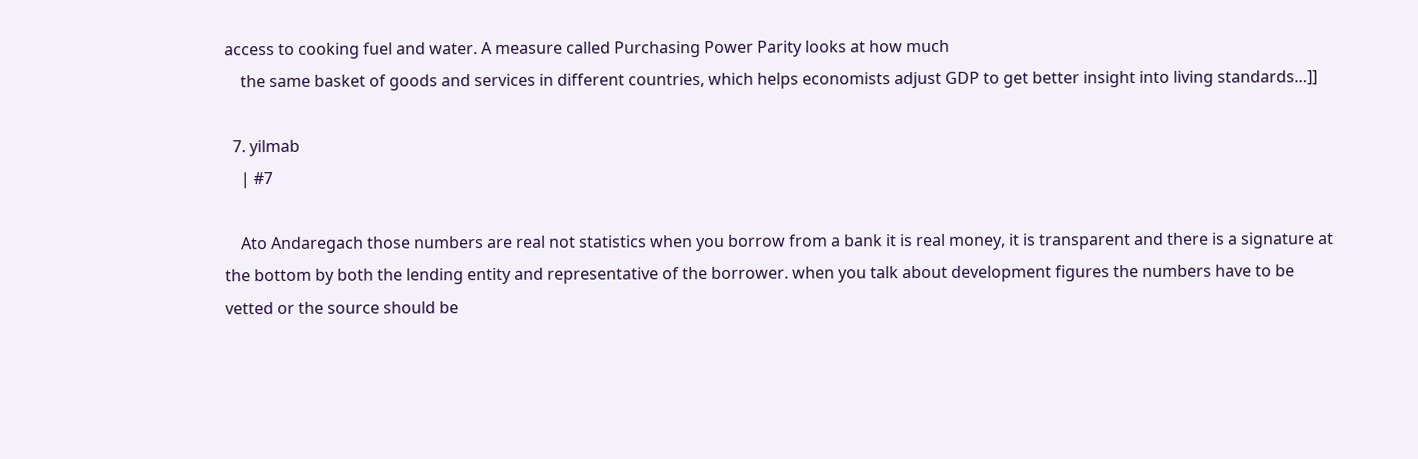access to cooking fuel and water. A measure called Purchasing Power Parity looks at how much
    the same basket of goods and services in different countries, which helps economists adjust GDP to get better insight into living standards…]]

  7. yilmab
    | #7

    Ato Andaregach those numbers are real not statistics when you borrow from a bank it is real money, it is transparent and there is a signature at the bottom by both the lending entity and representative of the borrower. when you talk about development figures the numbers have to be vetted or the source should be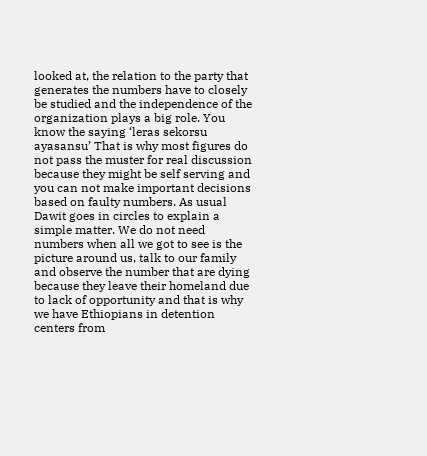looked at, the relation to the party that generates the numbers have to closely be studied and the independence of the organization plays a big role. You know the saying ‘leras sekorsu ayasansu’ That is why most figures do not pass the muster for real discussion because they might be self serving and you can not make important decisions based on faulty numbers. As usual Dawit goes in circles to explain a simple matter. We do not need numbers when all we got to see is the picture around us, talk to our family and observe the number that are dying because they leave their homeland due to lack of opportunity and that is why we have Ethiopians in detention centers from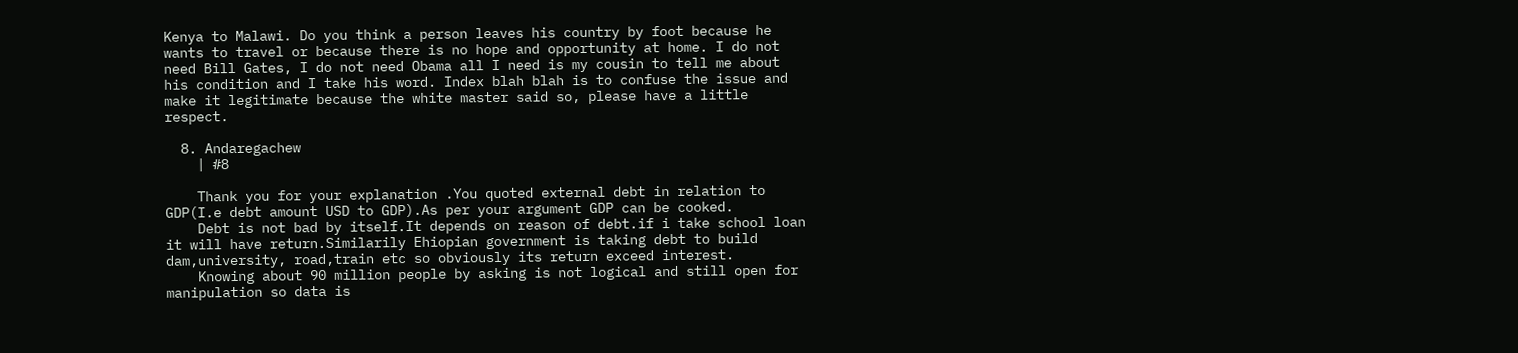Kenya to Malawi. Do you think a person leaves his country by foot because he wants to travel or because there is no hope and opportunity at home. I do not need Bill Gates, I do not need Obama all I need is my cousin to tell me about his condition and I take his word. Index blah blah is to confuse the issue and make it legitimate because the white master said so, please have a little respect.

  8. Andaregachew
    | #8

    Thank you for your explanation .You quoted external debt in relation to GDP(I.e debt amount USD to GDP).As per your argument GDP can be cooked.
    Debt is not bad by itself.It depends on reason of debt.if i take school loan it will have return.Similarily Ehiopian government is taking debt to build dam,university, road,train etc so obviously its return exceed interest.
    Knowing about 90 million people by asking is not logical and still open for manipulation so data is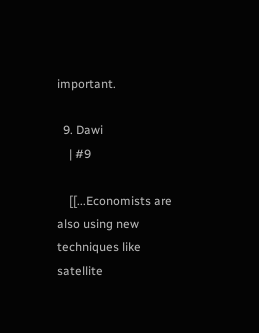important.

  9. Dawi
    | #9

    [[...Economists are also using new techniques like satellite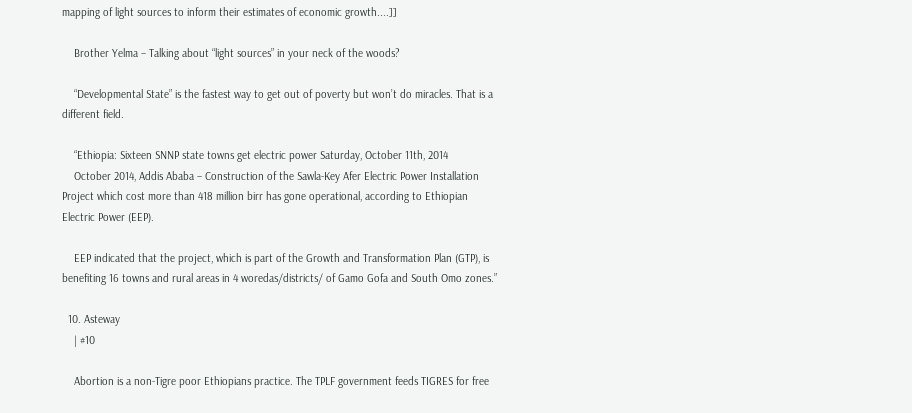mapping of light sources to inform their estimates of economic growth....]]

    Brother Yelma – Talking about “light sources” in your neck of the woods?

    “Developmental State” is the fastest way to get out of poverty but won’t do miracles. That is a different field.

    “Ethiopia: Sixteen SNNP state towns get electric power Saturday, October 11th, 2014
    October 2014, Addis Ababa – Construction of the Sawla-Key Afer Electric Power Installation Project which cost more than 418 million birr has gone operational, according to Ethiopian Electric Power (EEP).

    EEP indicated that the project, which is part of the Growth and Transformation Plan (GTP), is benefiting 16 towns and rural areas in 4 woredas/districts/ of Gamo Gofa and South Omo zones.”

  10. Asteway
    | #10

    Abortion is a non-Tigre poor Ethiopians practice. The TPLF government feeds TIGRES for free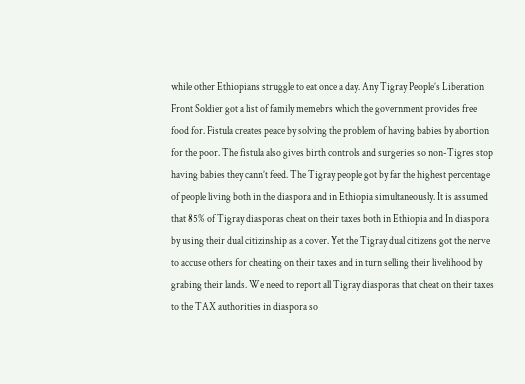while other Ethiopians struggle to eat once a day. Any Tigray People’s Liberation Front Soldier got a list of family memebrs which the government provides free food for. Fistula creates peace by solving the problem of having babies by abortion for the poor. The fistula also gives birth controls and surgeries so non-Tigres stop having babies they cann’t feed. The Tigray people got by far the highest percentage of people living both in the diaspora and in Ethiopia simultaneously. It is assumed that 85% of Tigray diasporas cheat on their taxes both in Ethiopia and In diaspora by using their dual citizinship as a cover. Yet the Tigray dual citizens got the nerve to accuse others for cheating on their taxes and in turn selling their livelihood by grabing their lands. We need to report all Tigray diasporas that cheat on their taxes to the TAX authorities in diaspora so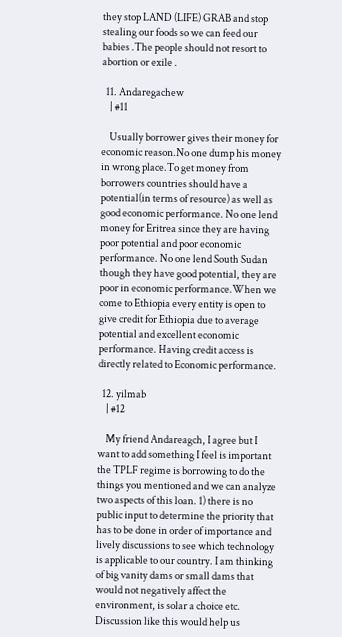they stop LAND (LIFE) GRAB and stop stealing our foods so we can feed our babies .The people should not resort to abortion or exile .

  11. Andaregachew
    | #11

    Usually borrower gives their money for economic reason.No one dump his money in wrong place.To get money from borrowers countries should have a potential(in terms of resource) as well as good economic performance. No one lend money for Eritrea since they are having poor potential and poor economic performance. No one lend South Sudan though they have good potential, they are poor in economic performance.When we come to Ethiopia every entity is open to give credit for Ethiopia due to average potential and excellent economic performance. Having credit access is directly related to Economic performance.

  12. yilmab
    | #12

    My friend Andareagch, I agree but I want to add something I feel is important the TPLF regime is borrowing to do the things you mentioned and we can analyze two aspects of this loan. 1) there is no public input to determine the priority that has to be done in order of importance and lively discussions to see which technology is applicable to our country. I am thinking of big vanity dams or small dams that would not negatively affect the environment, is solar a choice etc. Discussion like this would help us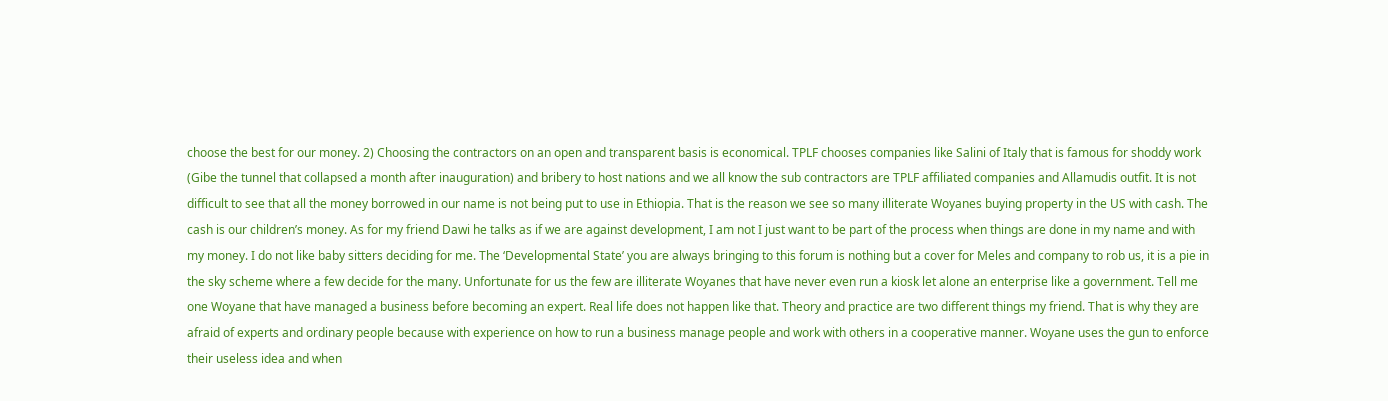choose the best for our money. 2) Choosing the contractors on an open and transparent basis is economical. TPLF chooses companies like Salini of Italy that is famous for shoddy work (Gibe the tunnel that collapsed a month after inauguration) and bribery to host nations and we all know the sub contractors are TPLF affiliated companies and Allamudis outfit. It is not difficult to see that all the money borrowed in our name is not being put to use in Ethiopia. That is the reason we see so many illiterate Woyanes buying property in the US with cash. The cash is our children’s money. As for my friend Dawi he talks as if we are against development, I am not I just want to be part of the process when things are done in my name and with my money. I do not like baby sitters deciding for me. The ‘Developmental State’ you are always bringing to this forum is nothing but a cover for Meles and company to rob us, it is a pie in the sky scheme where a few decide for the many. Unfortunate for us the few are illiterate Woyanes that have never even run a kiosk let alone an enterprise like a government. Tell me one Woyane that have managed a business before becoming an expert. Real life does not happen like that. Theory and practice are two different things my friend. That is why they are afraid of experts and ordinary people because with experience on how to run a business manage people and work with others in a cooperative manner. Woyane uses the gun to enforce their useless idea and when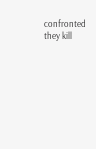confronted they kill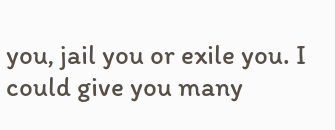you, jail you or exile you. I could give you many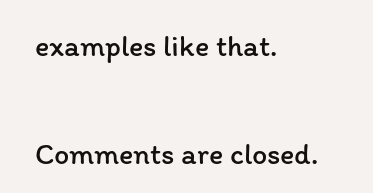examples like that.

Comments are closed.